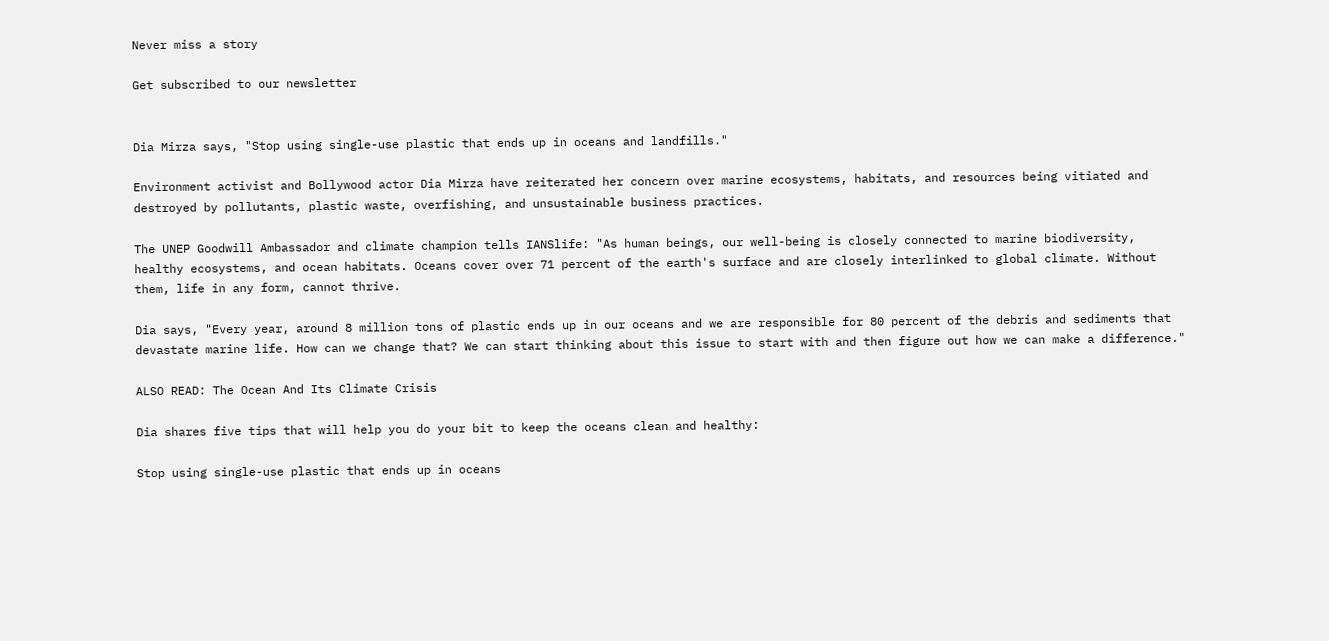Never miss a story

Get subscribed to our newsletter


Dia Mirza says, "Stop using single-use plastic that ends up in oceans and landfills."

Environment activist and Bollywood actor Dia Mirza have reiterated her concern over marine ecosystems, habitats, and resources being vitiated and destroyed by pollutants, plastic waste, overfishing, and unsustainable business practices.

The UNEP Goodwill Ambassador and climate champion tells IANSlife: "As human beings, our well-being is closely connected to marine biodiversity, healthy ecosystems, and ocean habitats. Oceans cover over 71 percent of the earth's surface and are closely interlinked to global climate. Without them, life in any form, cannot thrive.

Dia says, "Every year, around 8 million tons of plastic ends up in our oceans and we are responsible for 80 percent of the debris and sediments that devastate marine life. How can we change that? We can start thinking about this issue to start with and then figure out how we can make a difference."

ALSO READ: The Ocean And Its Climate Crisis

Dia shares five tips that will help you do your bit to keep the oceans clean and healthy:

Stop using single-use plastic that ends up in oceans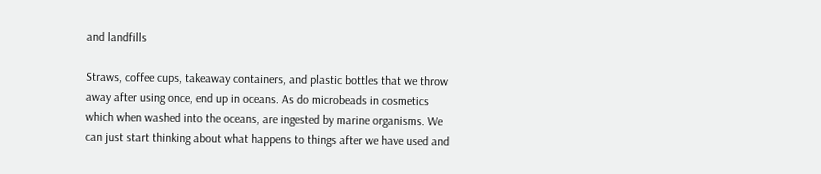and landfills

Straws, coffee cups, takeaway containers, and plastic bottles that we throw away after using once, end up in oceans. As do microbeads in cosmetics which when washed into the oceans, are ingested by marine organisms. We can just start thinking about what happens to things after we have used and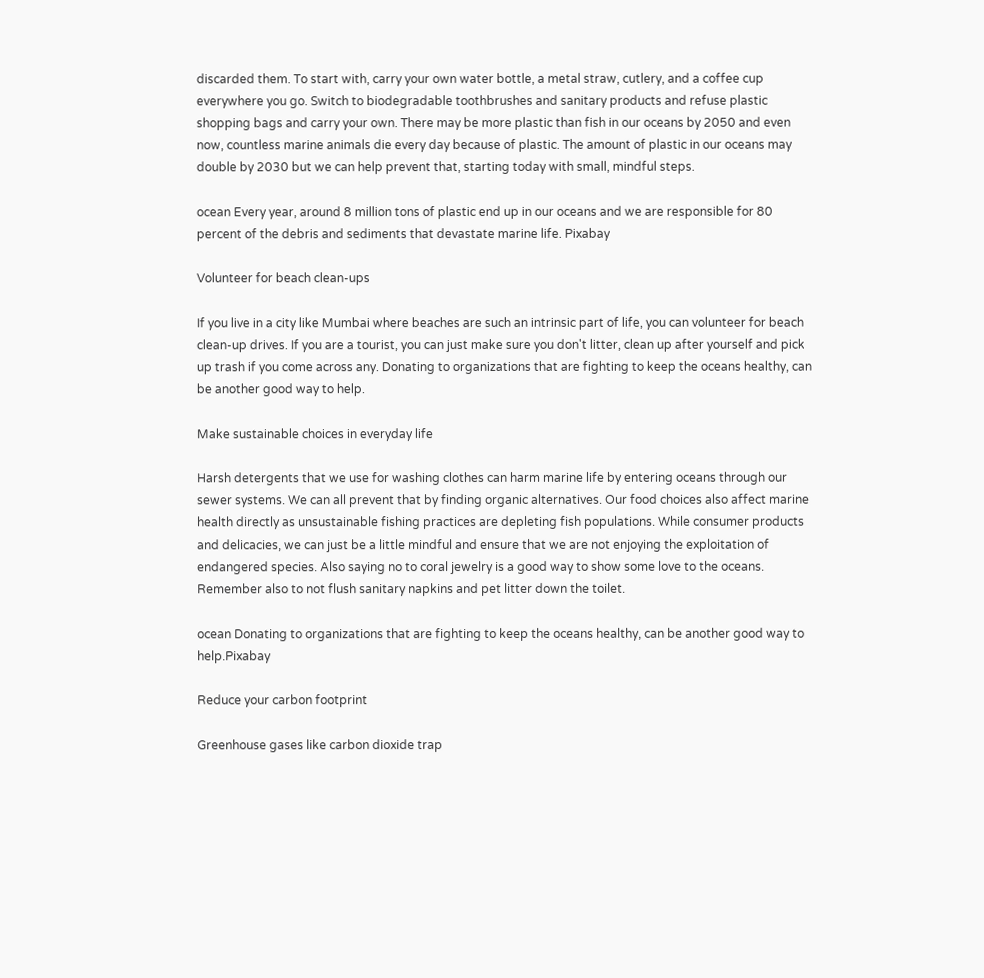discarded them. To start with, carry your own water bottle, a metal straw, cutlery, and a coffee cup everywhere you go. Switch to biodegradable toothbrushes and sanitary products and refuse plastic shopping bags and carry your own. There may be more plastic than fish in our oceans by 2050 and even now, countless marine animals die every day because of plastic. The amount of plastic in our oceans may double by 2030 but we can help prevent that, starting today with small, mindful steps.

ocean Every year, around 8 million tons of plastic end up in our oceans and we are responsible for 80 percent of the debris and sediments that devastate marine life. Pixabay

Volunteer for beach clean-ups

If you live in a city like Mumbai where beaches are such an intrinsic part of life, you can volunteer for beach clean-up drives. If you are a tourist, you can just make sure you don't litter, clean up after yourself and pick up trash if you come across any. Donating to organizations that are fighting to keep the oceans healthy, can be another good way to help.

Make sustainable choices in everyday life

Harsh detergents that we use for washing clothes can harm marine life by entering oceans through our sewer systems. We can all prevent that by finding organic alternatives. Our food choices also affect marine health directly as unsustainable fishing practices are depleting fish populations. While consumer products and delicacies, we can just be a little mindful and ensure that we are not enjoying the exploitation of endangered species. Also saying no to coral jewelry is a good way to show some love to the oceans. Remember also to not flush sanitary napkins and pet litter down the toilet.

ocean Donating to organizations that are fighting to keep the oceans healthy, can be another good way to help.Pixabay

Reduce your carbon footprint

Greenhouse gases like carbon dioxide trap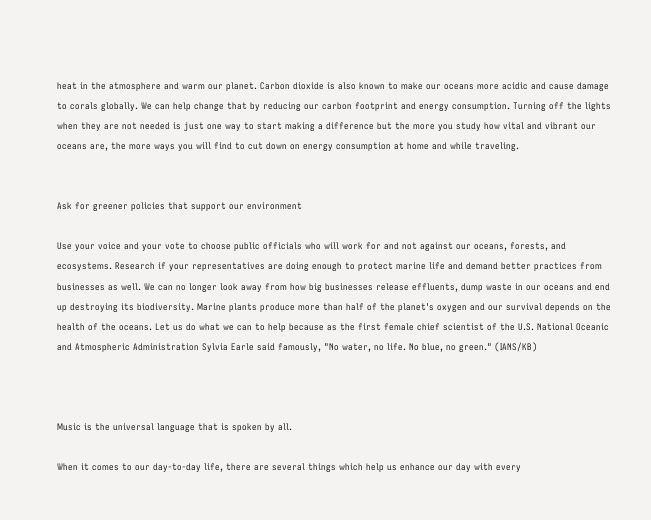heat in the atmosphere and warm our planet. Carbon dioxide is also known to make our oceans more acidic and cause damage to corals globally. We can help change that by reducing our carbon footprint and energy consumption. Turning off the lights when they are not needed is just one way to start making a difference but the more you study how vital and vibrant our oceans are, the more ways you will find to cut down on energy consumption at home and while traveling.


Ask for greener policies that support our environment

Use your voice and your vote to choose public officials who will work for and not against our oceans, forests, and ecosystems. Research if your representatives are doing enough to protect marine life and demand better practices from businesses as well. We can no longer look away from how big businesses release effluents, dump waste in our oceans and end up destroying its biodiversity. Marine plants produce more than half of the planet's oxygen and our survival depends on the health of the oceans. Let us do what we can to help because as the first female chief scientist of the U.S. National Oceanic and Atmospheric Administration Sylvia Earle said famously, "No water, no life. No blue, no green." (IANS/KB)



Music is the universal language that is spoken by all.

When it comes to our day-to-day life, there are several things which help us enhance our day with every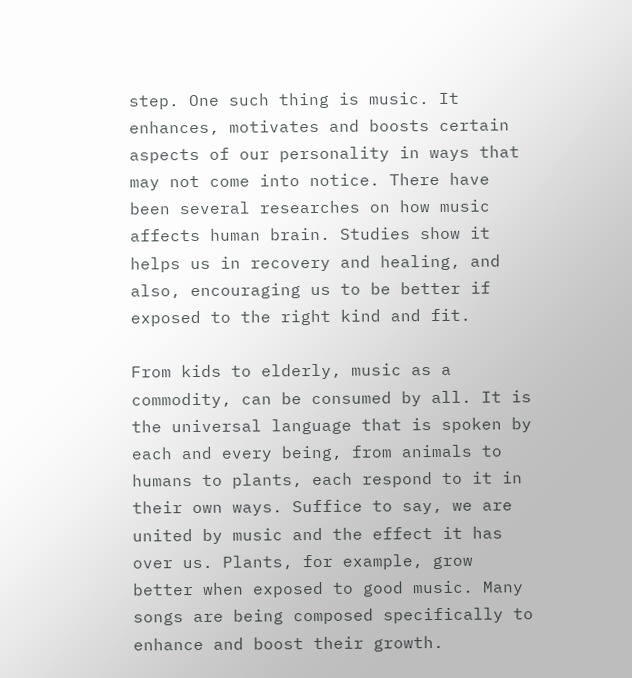step. One such thing is music. It enhances, motivates and boosts certain aspects of our personality in ways that may not come into notice. There have been several researches on how music affects human brain. Studies show it helps us in recovery and healing, and also, encouraging us to be better if exposed to the right kind and fit.

From kids to elderly, music as a commodity, can be consumed by all. It is the universal language that is spoken by each and every being, from animals to humans to plants, each respond to it in their own ways. Suffice to say, we are united by music and the effect it has over us. Plants, for example, grow better when exposed to good music. Many songs are being composed specifically to enhance and boost their growth.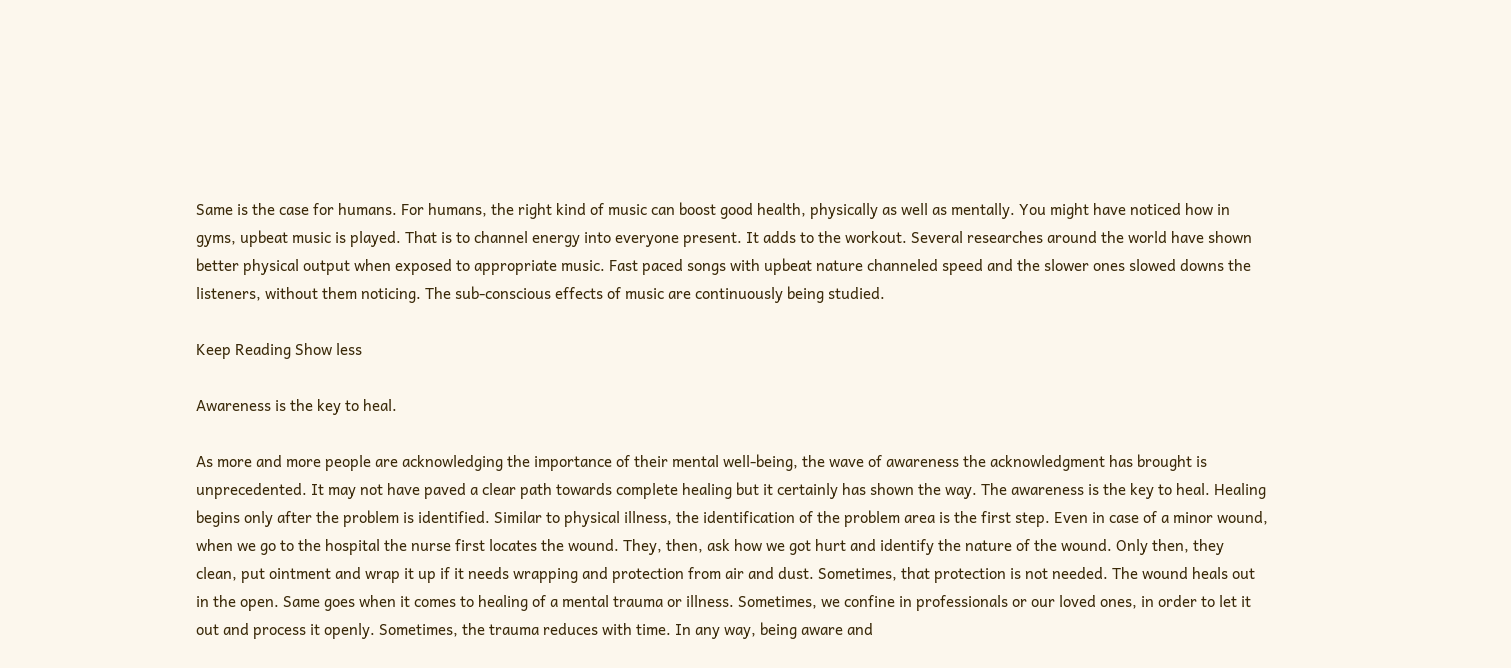Same is the case for humans. For humans, the right kind of music can boost good health, physically as well as mentally. You might have noticed how in gyms, upbeat music is played. That is to channel energy into everyone present. It adds to the workout. Several researches around the world have shown better physical output when exposed to appropriate music. Fast paced songs with upbeat nature channeled speed and the slower ones slowed downs the listeners, without them noticing. The sub-conscious effects of music are continuously being studied.

Keep Reading Show less

Awareness is the key to heal.

As more and more people are acknowledging the importance of their mental well-being, the wave of awareness the acknowledgment has brought is unprecedented. It may not have paved a clear path towards complete healing but it certainly has shown the way. The awareness is the key to heal. Healing begins only after the problem is identified. Similar to physical illness, the identification of the problem area is the first step. Even in case of a minor wound, when we go to the hospital the nurse first locates the wound. They, then, ask how we got hurt and identify the nature of the wound. Only then, they clean, put ointment and wrap it up if it needs wrapping and protection from air and dust. Sometimes, that protection is not needed. The wound heals out in the open. Same goes when it comes to healing of a mental trauma or illness. Sometimes, we confine in professionals or our loved ones, in order to let it out and process it openly. Sometimes, the trauma reduces with time. In any way, being aware and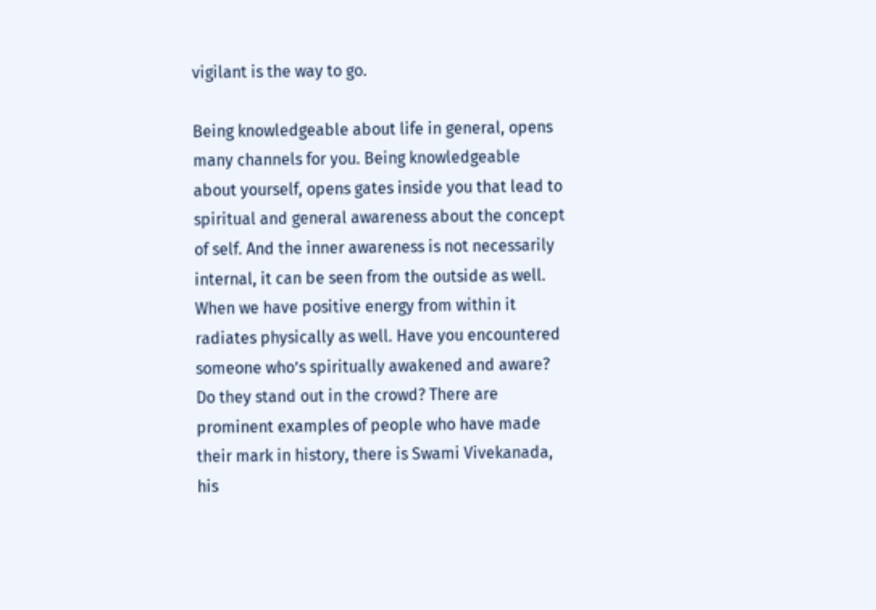vigilant is the way to go.

Being knowledgeable about life in general, opens many channels for you. Being knowledgeable about yourself, opens gates inside you that lead to spiritual and general awareness about the concept of self. And the inner awareness is not necessarily internal, it can be seen from the outside as well. When we have positive energy from within it radiates physically as well. Have you encountered someone who’s spiritually awakened and aware? Do they stand out in the crowd? There are prominent examples of people who have made their mark in history, there is Swami Vivekanada, his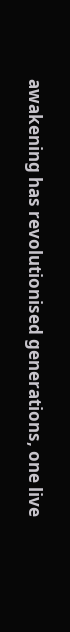awakening has revolutionised generations, one live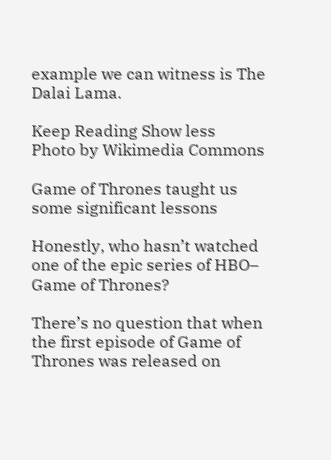example we can witness is The Dalai Lama.

Keep Reading Show less
Photo by Wikimedia Commons

Game of Thrones taught us some significant lessons

Honestly, who hasn’t watched one of the epic series of HBO– Game of Thrones?

There’s no question that when the first episode of Game of Thrones was released on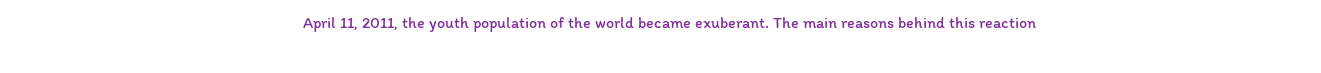April 11, 2011, the youth population of the world became exuberant. The main reasons behind this reaction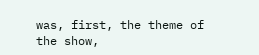was, first, the theme of the show,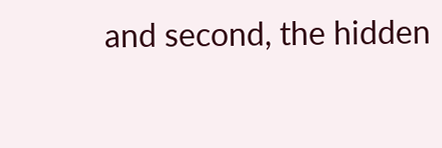and second, the hidden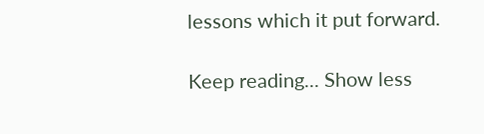lessons which it put forward.

Keep reading... Show less